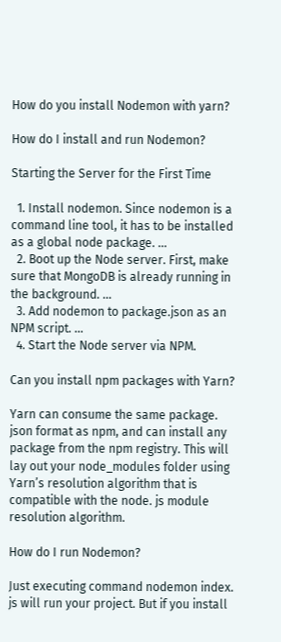How do you install Nodemon with yarn?

How do I install and run Nodemon?

Starting the Server for the First Time

  1. Install nodemon. Since nodemon is a command line tool, it has to be installed as a global node package. …
  2. Boot up the Node server. First, make sure that MongoDB is already running in the background. …
  3. Add nodemon to package.json as an NPM script. …
  4. Start the Node server via NPM.

Can you install npm packages with Yarn?

Yarn can consume the same package. json format as npm, and can install any package from the npm registry. This will lay out your node_modules folder using Yarn’s resolution algorithm that is compatible with the node. js module resolution algorithm.

How do I run Nodemon?

Just executing command nodemon index. js will run your project. But if you install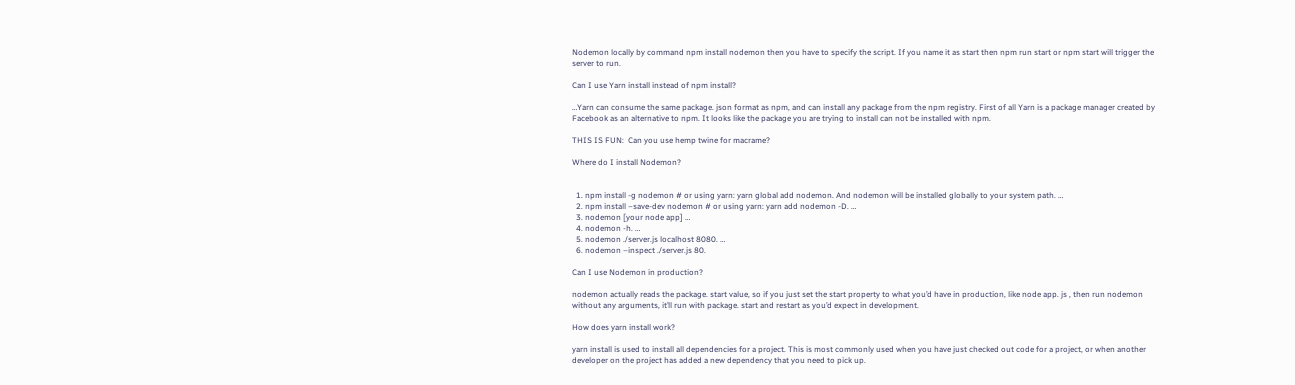Nodemon locally by command npm install nodemon then you have to specify the script. If you name it as start then npm run start or npm start will trigger the server to run.

Can I use Yarn install instead of npm install?

…Yarn can consume the same package. json format as npm, and can install any package from the npm registry. First of all Yarn is a package manager created by Facebook as an alternative to npm. It looks like the package you are trying to install can not be installed with npm.

THIS IS FUN:  Can you use hemp twine for macrame?

Where do I install Nodemon?


  1. npm install -g nodemon # or using yarn: yarn global add nodemon. And nodemon will be installed globally to your system path. …
  2. npm install –save-dev nodemon # or using yarn: yarn add nodemon -D. …
  3. nodemon [your node app] …
  4. nodemon -h. …
  5. nodemon ./server.js localhost 8080. …
  6. nodemon –inspect ./server.js 80.

Can I use Nodemon in production?

nodemon actually reads the package. start value, so if you just set the start property to what you’d have in production, like node app. js , then run nodemon without any arguments, it’ll run with package. start and restart as you’d expect in development.

How does yarn install work?

yarn install is used to install all dependencies for a project. This is most commonly used when you have just checked out code for a project, or when another developer on the project has added a new dependency that you need to pick up.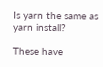Is yarn the same as yarn install?

These have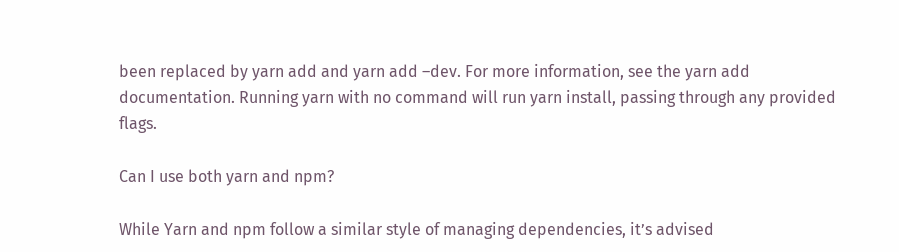been replaced by yarn add and yarn add –dev. For more information, see the yarn add documentation. Running yarn with no command will run yarn install, passing through any provided flags.

Can I use both yarn and npm?

While Yarn and npm follow a similar style of managing dependencies, it’s advised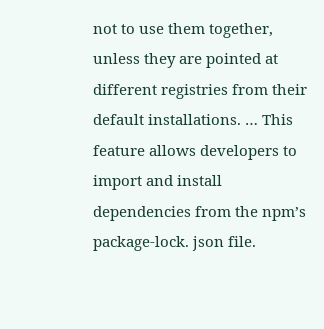not to use them together, unless they are pointed at different registries from their default installations. … This feature allows developers to import and install dependencies from the npm’s package-lock. json file.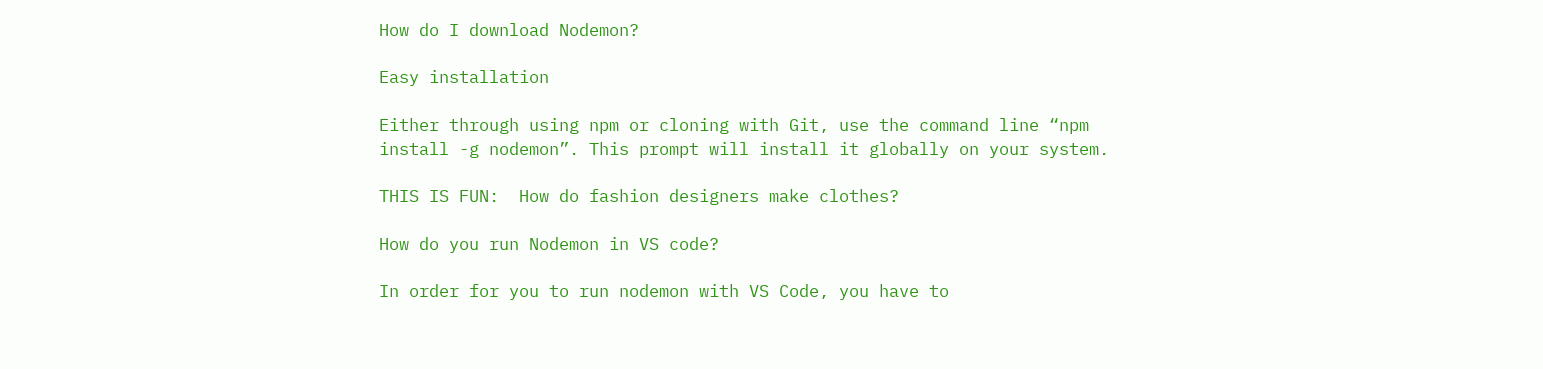How do I download Nodemon?

Easy installation

Either through using npm or cloning with Git, use the command line “npm install -g nodemon”. This prompt will install it globally on your system.

THIS IS FUN:  How do fashion designers make clothes?

How do you run Nodemon in VS code?

In order for you to run nodemon with VS Code, you have to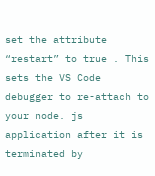set the attribute “restart” to true . This sets the VS Code debugger to re-attach to your node. js application after it is terminated by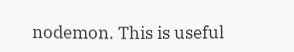nodemon. This is useful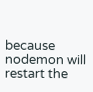because nodemon will restart the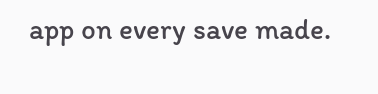app on every save made.